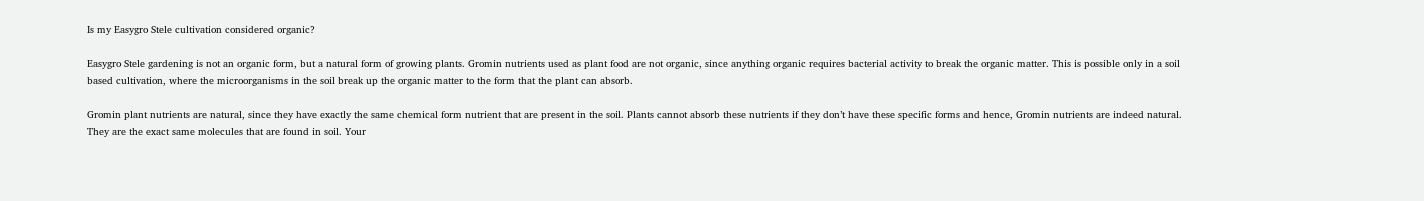Is my Easygro Stele cultivation considered organic?

Easygro Stele gardening is not an organic form, but a natural form of growing plants. Gromin nutrients used as plant food are not organic, since anything organic requires bacterial activity to break the organic matter. This is possible only in a soil based cultivation, where the microorganisms in the soil break up the organic matter to the form that the plant can absorb.

Gromin plant nutrients are natural, since they have exactly the same chemical form nutrient that are present in the soil. Plants cannot absorb these nutrients if they don’t have these specific forms and hence, Gromin nutrients are indeed natural. They are the exact same molecules that are found in soil. Your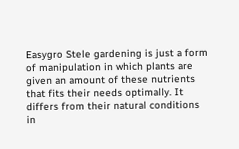Easygro Stele gardening is just a form of manipulation in which plants are given an amount of these nutrients that fits their needs optimally. It differs from their natural conditions in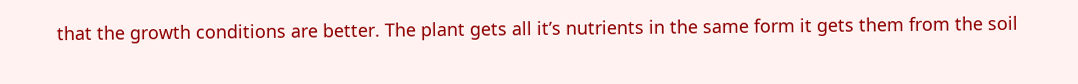that the growth conditions are better. The plant gets all it’s nutrients in the same form it gets them from the soil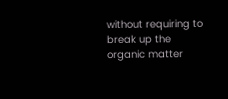without requiring to break up the organic matter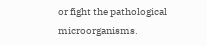or fight the pathological microorganisms.